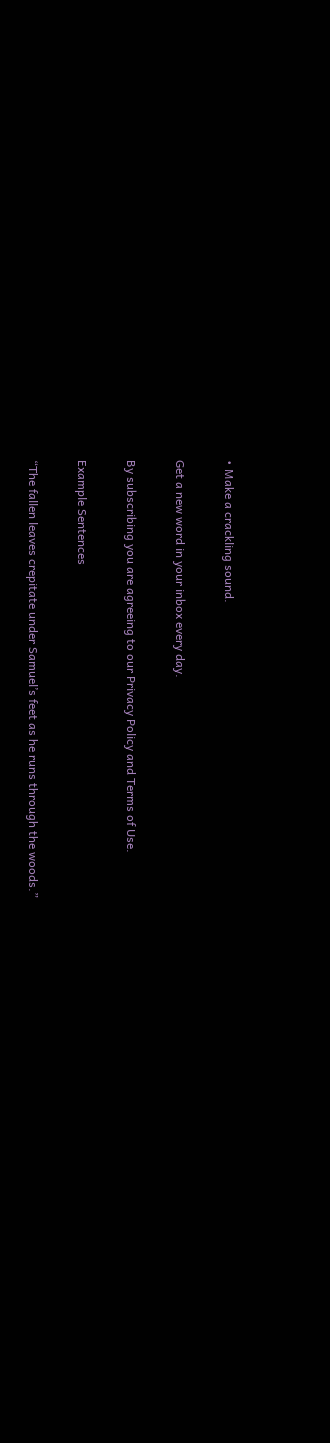• Make a crackling sound.

Get a new word in your inbox every day.

By subscribing you are agreeing to our Privacy Policy and Terms of Use.

Example Sentences

“The fallen leaves crepitate under Samuel’s feet as he runs through the woods.”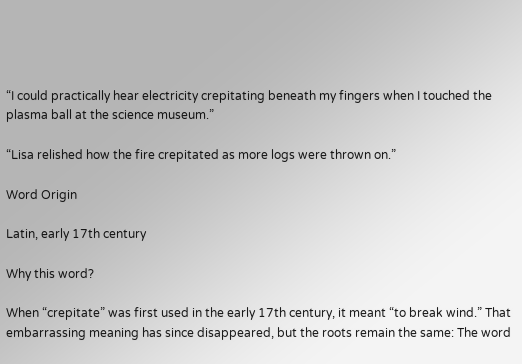“I could practically hear electricity crepitating beneath my fingers when I touched the plasma ball at the science museum.”

“Lisa relished how the fire crepitated as more logs were thrown on.”

Word Origin

Latin, early 17th century

Why this word?

When “crepitate” was first used in the early 17th century, it meant “to break wind.” That embarrassing meaning has since disappeared, but the roots remain the same: The word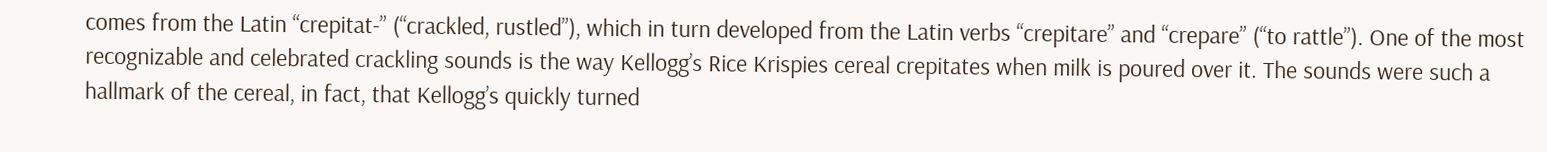comes from the Latin “crepitat-” (“crackled, rustled”), which in turn developed from the Latin verbs “crepitare” and “crepare” (“to rattle”). One of the most recognizable and celebrated crackling sounds is the way Kellogg’s Rice Krispies cereal crepitates when milk is poured over it. The sounds were such a hallmark of the cereal, in fact, that Kellogg’s quickly turned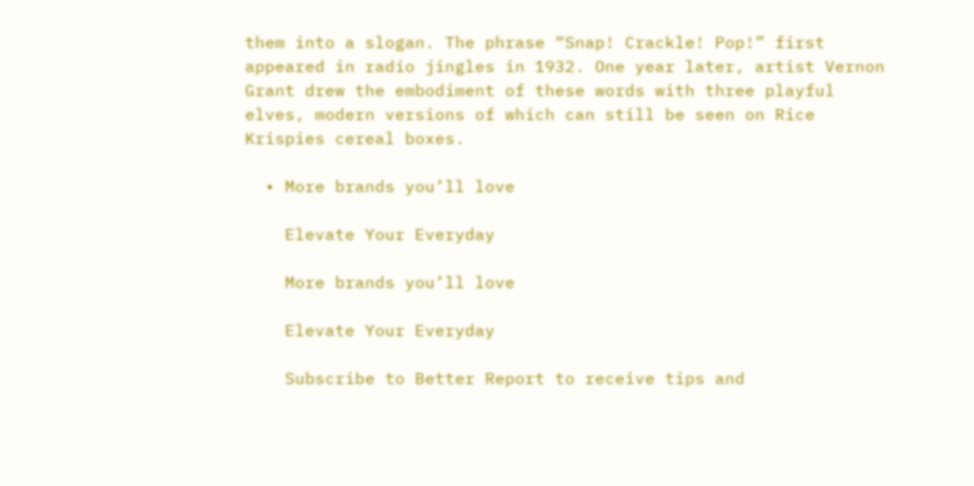them into a slogan. The phrase “Snap! Crackle! Pop!” first appeared in radio jingles in 1932. One year later, artist Vernon Grant drew the embodiment of these words with three playful elves, modern versions of which can still be seen on Rice Krispies cereal boxes.

  • More brands you’ll love

    Elevate Your Everyday

    More brands you’ll love

    Elevate Your Everyday

    Subscribe to Better Report to receive tips and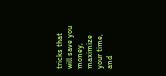tricks that will save you money, maximize your time, and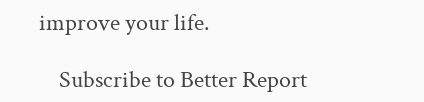improve your life.

    Subscribe to Better Report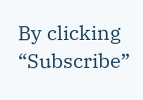By clicking “Subscribe”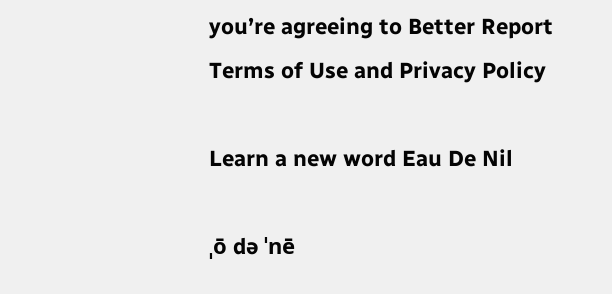you’re agreeing to Better Report Terms of Use and Privacy Policy

Learn a new word Eau De Nil

ˌō də ˈnē